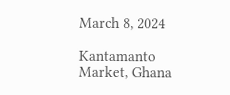March 8, 2024

Kantamanto Market, Ghana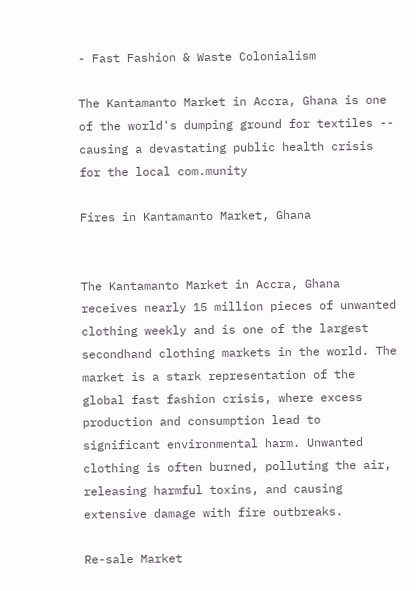- Fast Fashion & Waste Colonialism

The Kantamanto Market in Accra, Ghana is one of the world's dumping ground for textiles -- causing a devastating public health crisis for the local com.munity

Fires in Kantamanto Market, Ghana


The Kantamanto Market in Accra, Ghana receives nearly 15 million pieces of unwanted clothing weekly and is one of the largest secondhand clothing markets in the world. The market is a stark representation of the global fast fashion crisis, where excess production and consumption lead to significant environmental harm. Unwanted clothing is often burned, polluting the air, releasing harmful toxins, and causing extensive damage with fire outbreaks.

Re-sale Market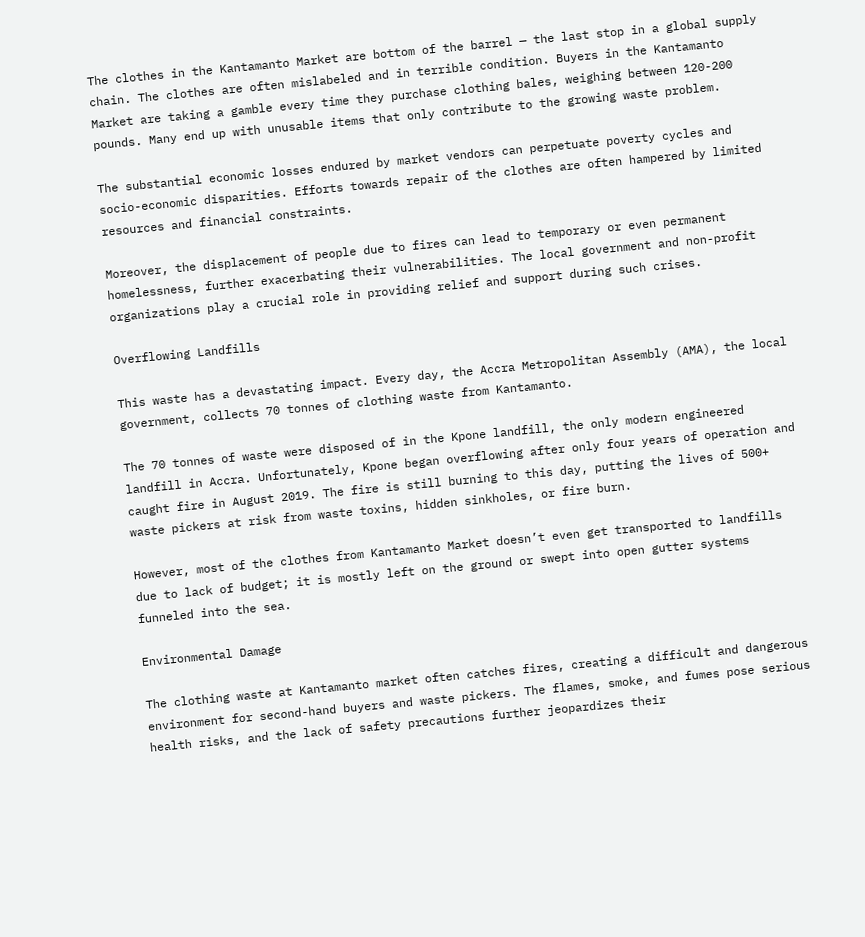The clothes in the Kantamanto Market are bottom of the barrel — the last stop in a global supply chain. The clothes are often mislabeled and in terrible condition. Buyers in the Kantamanto Market are taking a gamble every time they purchase clothing bales, weighing between 120-200 pounds. Many end up with unusable items that only contribute to the growing waste problem.

The substantial economic losses endured by market vendors can perpetuate poverty cycles and socio-economic disparities. Efforts towards repair of the clothes are often hampered by limited resources and financial constraints.

Moreover, the displacement of people due to fires can lead to temporary or even permanent homelessness, further exacerbating their vulnerabilities. The local government and non-profit organizations play a crucial role in providing relief and support during such crises.

Overflowing Landfills

This waste has a devastating impact. Every day, the Accra Metropolitan Assembly (AMA), the local government, collects 70 tonnes of clothing waste from Kantamanto.

The 70 tonnes of waste were disposed of in the Kpone landfill, the only modern engineered landfill in Accra. Unfortunately, Kpone began overflowing after only four years of operation and caught fire in August 2019. The fire is still burning to this day, putting the lives of 500+ waste pickers at risk from waste toxins, hidden sinkholes, or fire burn.

However, most of the clothes from Kantamanto Market doesn’t even get transported to landfills due to lack of budget; it is mostly left on the ground or swept into open gutter systems funneled into the sea.

Environmental Damage

The clothing waste at Kantamanto market often catches fires, creating a difficult and dangerous environment for second-hand buyers and waste pickers. The flames, smoke, and fumes pose serious health risks, and the lack of safety precautions further jeopardizes their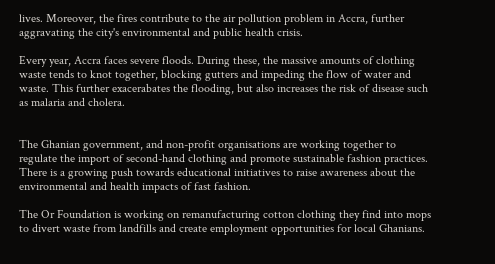lives. Moreover, the fires contribute to the air pollution problem in Accra, further aggravating the city's environmental and public health crisis.

Every year, Accra faces severe floods. During these, the massive amounts of clothing waste tends to knot together, blocking gutters and impeding the flow of water and waste. This further exacerabates the flooding, but also increases the risk of disease such as malaria and cholera.


The Ghanian government, and non-profit organisations are working together to regulate the import of second-hand clothing and promote sustainable fashion practices. There is a growing push towards educational initiatives to raise awareness about the environmental and health impacts of fast fashion.

The Or Foundation is working on remanufacturing cotton clothing they find into mops to divert waste from landfills and create employment opportunities for local Ghanians.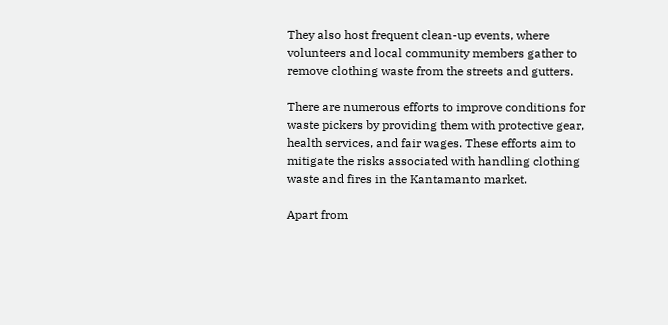They also host frequent clean-up events, where volunteers and local community members gather to remove clothing waste from the streets and gutters.

There are numerous efforts to improve conditions for waste pickers by providing them with protective gear, health services, and fair wages. These efforts aim to mitigate the risks associated with handling clothing waste and fires in the Kantamanto market.

Apart from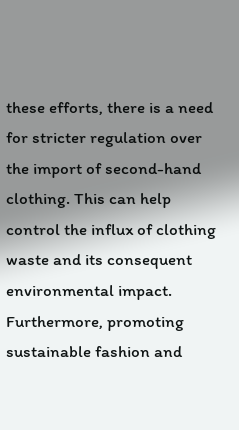these efforts, there is a need for stricter regulation over the import of second-hand clothing. This can help control the influx of clothing waste and its consequent environmental impact. Furthermore, promoting sustainable fashion and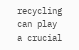recycling can play a crucial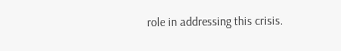role in addressing this crisis.